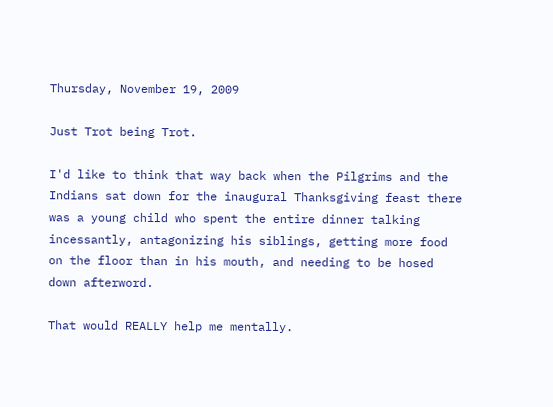Thursday, November 19, 2009

Just Trot being Trot.

I'd like to think that way back when the Pilgrims and the Indians sat down for the inaugural Thanksgiving feast there was a young child who spent the entire dinner talking incessantly, antagonizing his siblings, getting more food on the floor than in his mouth, and needing to be hosed down afterword.

That would REALLY help me mentally.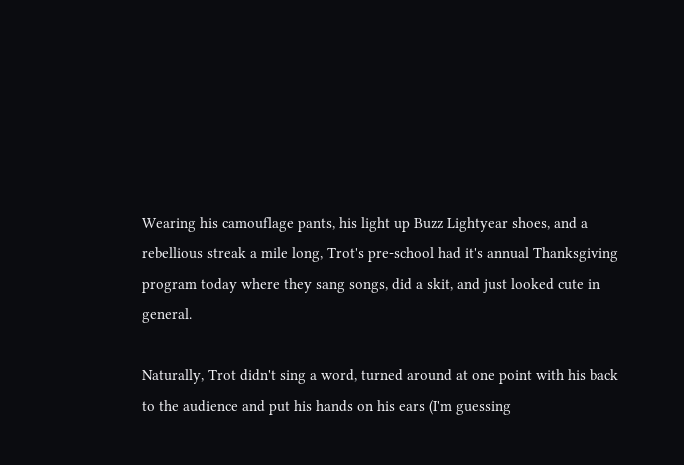Wearing his camouflage pants, his light up Buzz Lightyear shoes, and a rebellious streak a mile long, Trot's pre-school had it's annual Thanksgiving program today where they sang songs, did a skit, and just looked cute in general.

Naturally, Trot didn't sing a word, turned around at one point with his back to the audience and put his hands on his ears (I'm guessing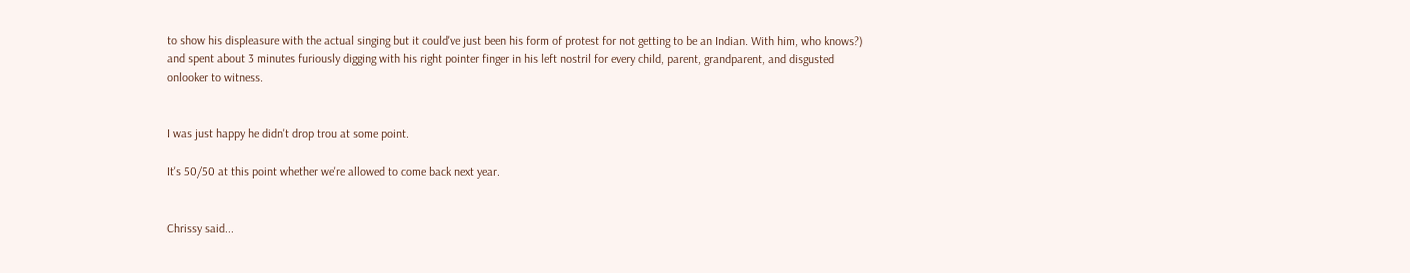to show his displeasure with the actual singing but it could've just been his form of protest for not getting to be an Indian. With him, who knows?) and spent about 3 minutes furiously digging with his right pointer finger in his left nostril for every child, parent, grandparent, and disgusted onlooker to witness.


I was just happy he didn't drop trou at some point.

It's 50/50 at this point whether we're allowed to come back next year.


Chrissy said...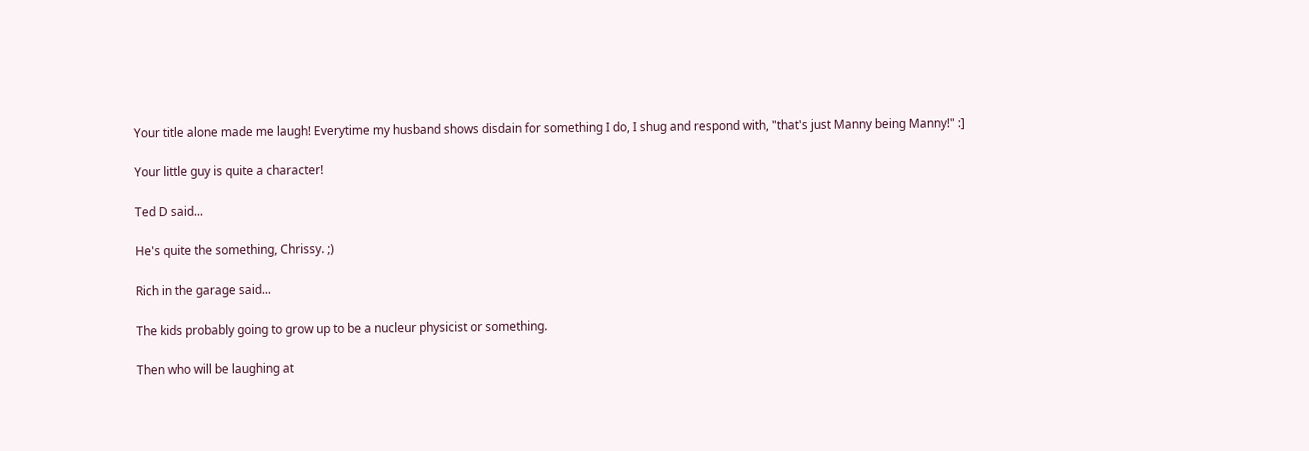Your title alone made me laugh! Everytime my husband shows disdain for something I do, I shug and respond with, "that's just Manny being Manny!" :]

Your little guy is quite a character!

Ted D said...

He's quite the something, Chrissy. ;)

Rich in the garage said...

The kids probably going to grow up to be a nucleur physicist or something.

Then who will be laughing at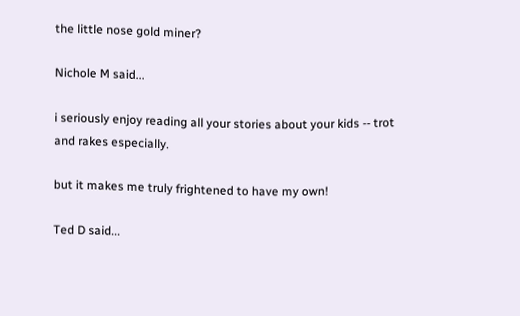the little nose gold miner?

Nichole M said...

i seriously enjoy reading all your stories about your kids -- trot and rakes especially.

but it makes me truly frightened to have my own!

Ted D said...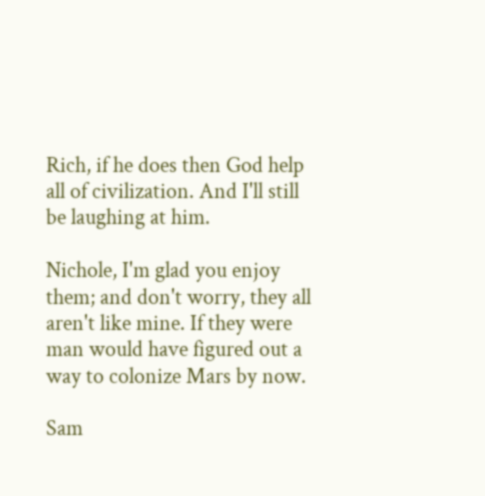Rich, if he does then God help all of civilization. And I'll still be laughing at him.

Nichole, I'm glad you enjoy them; and don't worry, they all aren't like mine. If they were man would have figured out a way to colonize Mars by now.

Sam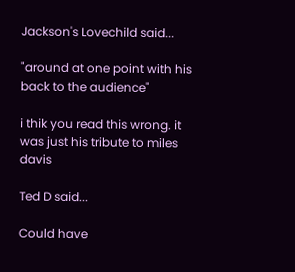Jackson's Lovechild said...

"around at one point with his back to the audience"

i thik you read this wrong. it was just his tribute to miles davis

Ted D said...

Could have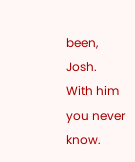been, Josh. With him you never know.